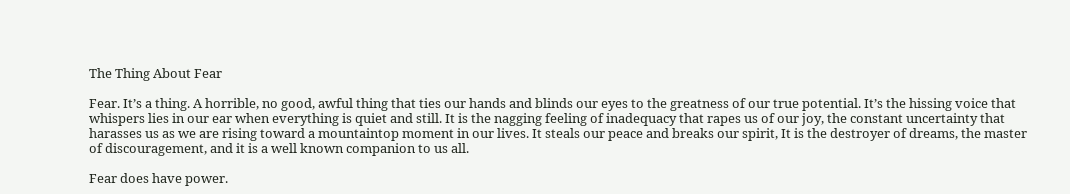The Thing About Fear

Fear. It’s a thing. A horrible, no good, awful thing that ties our hands and blinds our eyes to the greatness of our true potential. It’s the hissing voice that whispers lies in our ear when everything is quiet and still. It is the nagging feeling of inadequacy that rapes us of our joy, the constant uncertainty that harasses us as we are rising toward a mountaintop moment in our lives. It steals our peace and breaks our spirit, It is the destroyer of dreams, the master of discouragement, and it is a well known companion to us all.

Fear does have power.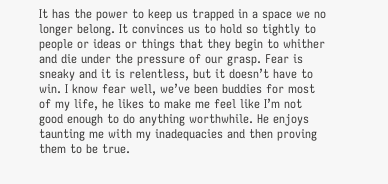It has the power to keep us trapped in a space we no longer belong. It convinces us to hold so tightly to people or ideas or things that they begin to whither and die under the pressure of our grasp. Fear is sneaky and it is relentless, but it doesn’t have to win. I know fear well, we’ve been buddies for most of my life, he likes to make me feel like I’m not good enough to do anything worthwhile. He enjoys  taunting me with my inadequacies and then proving them to be true.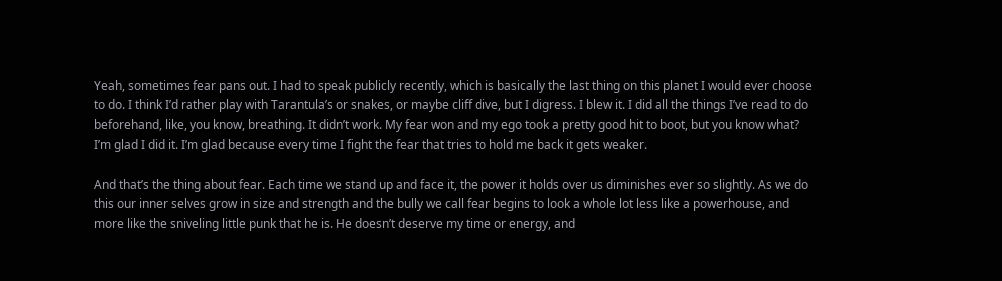Yeah, sometimes fear pans out. I had to speak publicly recently, which is basically the last thing on this planet I would ever choose to do. I think I’d rather play with Tarantula’s or snakes, or maybe cliff dive, but I digress. I blew it. I did all the things I’ve read to do beforehand, like, you know, breathing. It didn’t work. My fear won and my ego took a pretty good hit to boot, but you know what? I’m glad I did it. I’m glad because every time I fight the fear that tries to hold me back it gets weaker.

And that’s the thing about fear. Each time we stand up and face it, the power it holds over us diminishes ever so slightly. As we do this our inner selves grow in size and strength and the bully we call fear begins to look a whole lot less like a powerhouse, and more like the sniveling little punk that he is. He doesn’t deserve my time or energy, and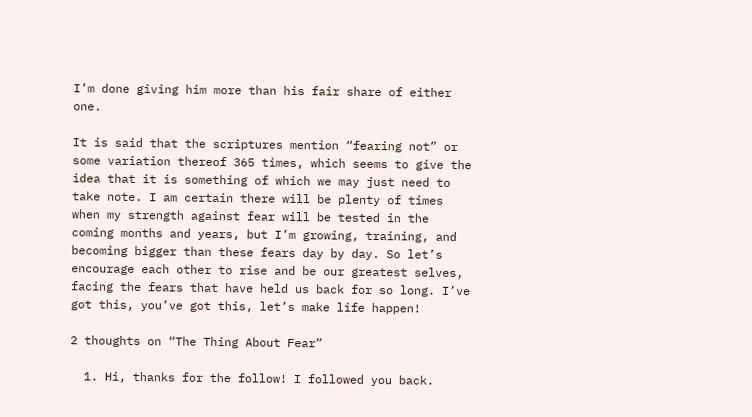I’m done giving him more than his fair share of either one.

It is said that the scriptures mention “fearing not” or some variation thereof 365 times, which seems to give the idea that it is something of which we may just need to take note. I am certain there will be plenty of times when my strength against fear will be tested in the coming months and years, but I’m growing, training, and becoming bigger than these fears day by day. So let’s encourage each other to rise and be our greatest selves, facing the fears that have held us back for so long. I’ve got this, you’ve got this, let’s make life happen!

2 thoughts on “The Thing About Fear”

  1. Hi, thanks for the follow! I followed you back.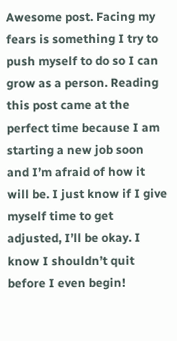Awesome post. Facing my fears is something I try to push myself to do so I can grow as a person. Reading this post came at the perfect time because I am starting a new job soon and I’m afraid of how it will be. I just know if I give myself time to get adjusted, I’ll be okay. I know I shouldn’t quit before I even begin!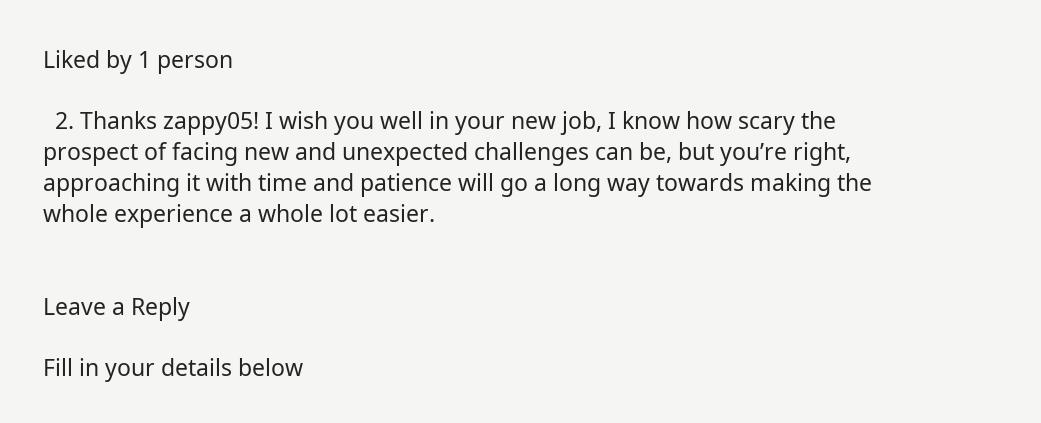Liked by 1 person

  2. Thanks zappy05! I wish you well in your new job, I know how scary the prospect of facing new and unexpected challenges can be, but you’re right, approaching it with time and patience will go a long way towards making the whole experience a whole lot easier.


Leave a Reply

Fill in your details below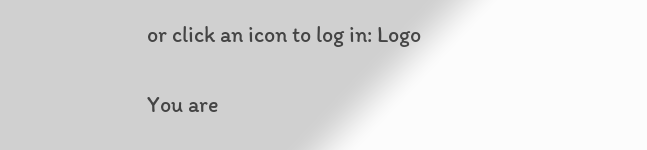or click an icon to log in: Logo

You are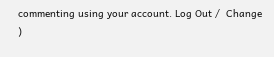commenting using your account. Log Out /  Change )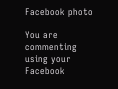Facebook photo

You are commenting using your Facebook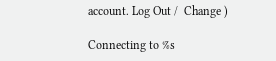account. Log Out /  Change )

Connecting to %s